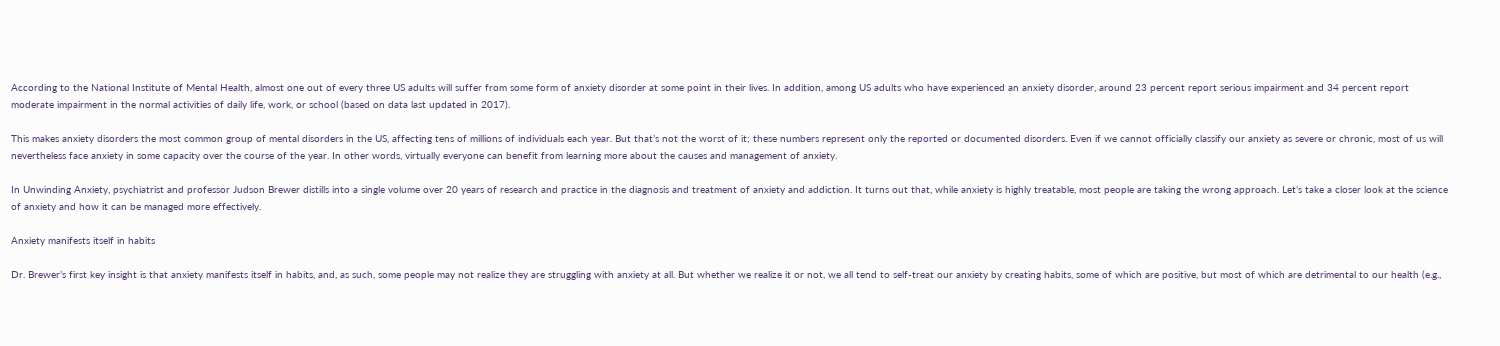According to the National Institute of Mental Health, almost one out of every three US adults will suffer from some form of anxiety disorder at some point in their lives. In addition, among US adults who have experienced an anxiety disorder, around 23 percent report serious impairment and 34 percent report moderate impairment in the normal activities of daily life, work, or school (based on data last updated in 2017).

This makes anxiety disorders the most common group of mental disorders in the US, affecting tens of millions of individuals each year. But that’s not the worst of it; these numbers represent only the reported or documented disorders. Even if we cannot officially classify our anxiety as severe or chronic, most of us will nevertheless face anxiety in some capacity over the course of the year. In other words, virtually everyone can benefit from learning more about the causes and management of anxiety.

In Unwinding Anxiety, psychiatrist and professor Judson Brewer distills into a single volume over 20 years of research and practice in the diagnosis and treatment of anxiety and addiction. It turns out that, while anxiety is highly treatable, most people are taking the wrong approach. Let’s take a closer look at the science of anxiety and how it can be managed more effectively.

Anxiety manifests itself in habits

Dr. Brewer’s first key insight is that anxiety manifests itself in habits, and, as such, some people may not realize they are struggling with anxiety at all. But whether we realize it or not, we all tend to self-treat our anxiety by creating habits, some of which are positive, but most of which are detrimental to our health (e.g.,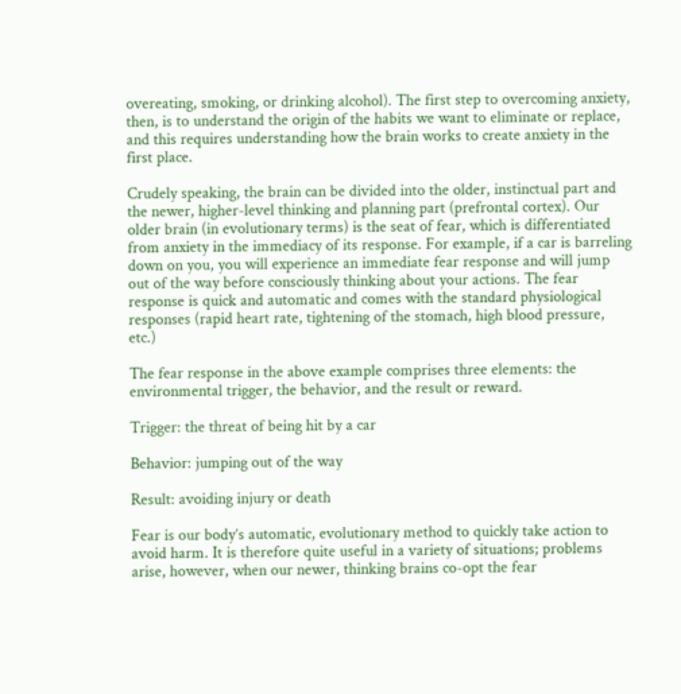overeating, smoking, or drinking alcohol). The first step to overcoming anxiety, then, is to understand the origin of the habits we want to eliminate or replace, and this requires understanding how the brain works to create anxiety in the first place.

Crudely speaking, the brain can be divided into the older, instinctual part and the newer, higher-level thinking and planning part (prefrontal cortex). Our older brain (in evolutionary terms) is the seat of fear, which is differentiated from anxiety in the immediacy of its response. For example, if a car is barreling down on you, you will experience an immediate fear response and will jump out of the way before consciously thinking about your actions. The fear response is quick and automatic and comes with the standard physiological responses (rapid heart rate, tightening of the stomach, high blood pressure, etc.)

The fear response in the above example comprises three elements: the environmental trigger, the behavior, and the result or reward.

Trigger: the threat of being hit by a car

Behavior: jumping out of the way

Result: avoiding injury or death

Fear is our body’s automatic, evolutionary method to quickly take action to avoid harm. It is therefore quite useful in a variety of situations; problems arise, however, when our newer, thinking brains co-opt the fear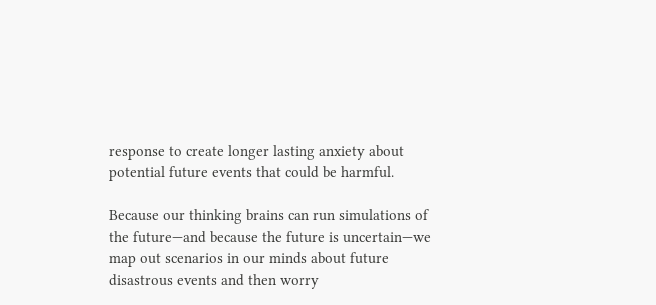response to create longer lasting anxiety about potential future events that could be harmful.

Because our thinking brains can run simulations of the future—and because the future is uncertain—we map out scenarios in our minds about future disastrous events and then worry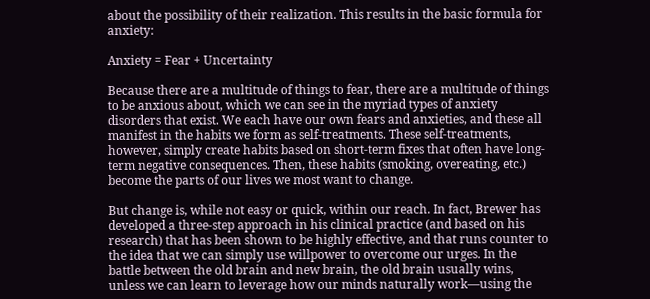about the possibility of their realization. This results in the basic formula for anxiety:

Anxiety = Fear + Uncertainty

Because there are a multitude of things to fear, there are a multitude of things to be anxious about, which we can see in the myriad types of anxiety disorders that exist. We each have our own fears and anxieties, and these all manifest in the habits we form as self-treatments. These self-treatments, however, simply create habits based on short-term fixes that often have long-term negative consequences. Then, these habits (smoking, overeating, etc.) become the parts of our lives we most want to change.

But change is, while not easy or quick, within our reach. In fact, Brewer has developed a three-step approach in his clinical practice (and based on his research) that has been shown to be highly effective, and that runs counter to the idea that we can simply use willpower to overcome our urges. In the battle between the old brain and new brain, the old brain usually wins, unless we can learn to leverage how our minds naturally work—using the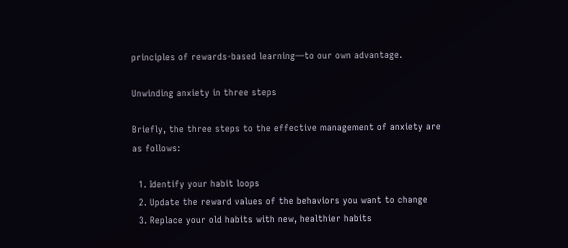principles of rewards-based learning—to our own advantage.

Unwinding anxiety in three steps

Briefly, the three steps to the effective management of anxiety are as follows:

  1. Identify your habit loops
  2. Update the reward values of the behaviors you want to change
  3. Replace your old habits with new, healthier habits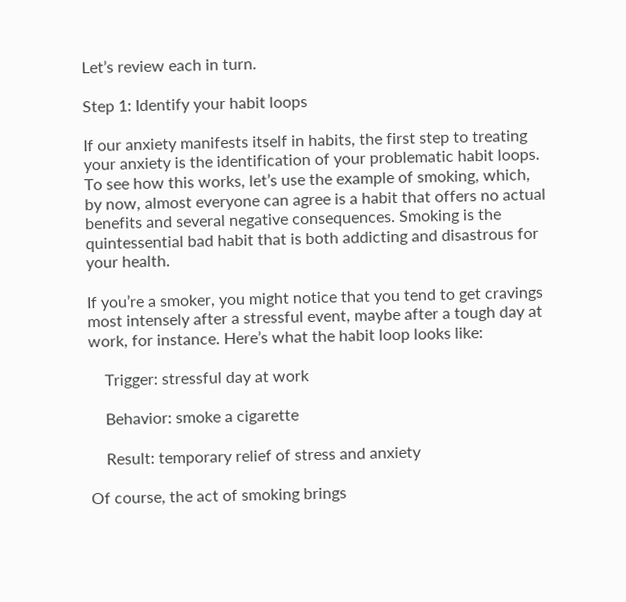Let’s review each in turn.

Step 1: Identify your habit loops

If our anxiety manifests itself in habits, the first step to treating your anxiety is the identification of your problematic habit loops. To see how this works, let’s use the example of smoking, which, by now, almost everyone can agree is a habit that offers no actual benefits and several negative consequences. Smoking is the quintessential bad habit that is both addicting and disastrous for your health.

If you’re a smoker, you might notice that you tend to get cravings most intensely after a stressful event, maybe after a tough day at work, for instance. Here’s what the habit loop looks like:

    Trigger: stressful day at work

    Behavior: smoke a cigarette

    Result: temporary relief of stress and anxiety

Of course, the act of smoking brings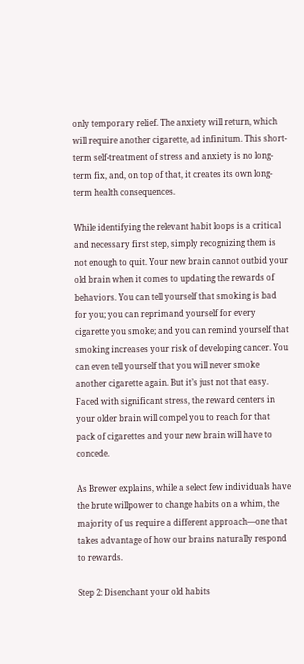only temporary relief. The anxiety will return, which will require another cigarette, ad infinitum. This short-term self-treatment of stress and anxiety is no long-term fix, and, on top of that, it creates its own long-term health consequences.

While identifying the relevant habit loops is a critical and necessary first step, simply recognizing them is not enough to quit. Your new brain cannot outbid your old brain when it comes to updating the rewards of behaviors. You can tell yourself that smoking is bad for you; you can reprimand yourself for every cigarette you smoke; and you can remind yourself that smoking increases your risk of developing cancer. You can even tell yourself that you will never smoke another cigarette again. But it’s just not that easy. Faced with significant stress, the reward centers in your older brain will compel you to reach for that pack of cigarettes and your new brain will have to concede.

As Brewer explains, while a select few individuals have the brute willpower to change habits on a whim, the majority of us require a different approach—one that takes advantage of how our brains naturally respond to rewards.

Step 2: Disenchant your old habits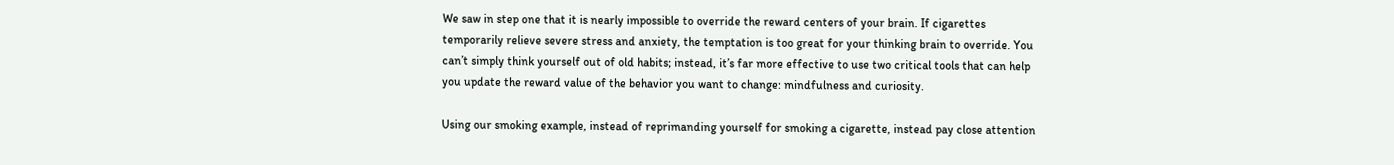We saw in step one that it is nearly impossible to override the reward centers of your brain. If cigarettes temporarily relieve severe stress and anxiety, the temptation is too great for your thinking brain to override. You can’t simply think yourself out of old habits; instead, it’s far more effective to use two critical tools that can help you update the reward value of the behavior you want to change: mindfulness and curiosity.

Using our smoking example, instead of reprimanding yourself for smoking a cigarette, instead pay close attention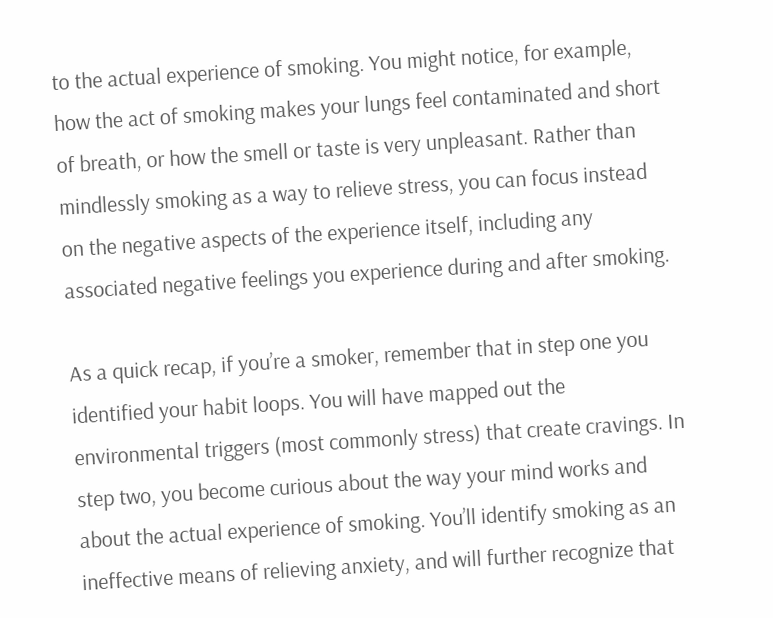to the actual experience of smoking. You might notice, for example, how the act of smoking makes your lungs feel contaminated and short of breath, or how the smell or taste is very unpleasant. Rather than mindlessly smoking as a way to relieve stress, you can focus instead on the negative aspects of the experience itself, including any associated negative feelings you experience during and after smoking.

As a quick recap, if you’re a smoker, remember that in step one you identified your habit loops. You will have mapped out the environmental triggers (most commonly stress) that create cravings. In step two, you become curious about the way your mind works and about the actual experience of smoking. You’ll identify smoking as an ineffective means of relieving anxiety, and will further recognize that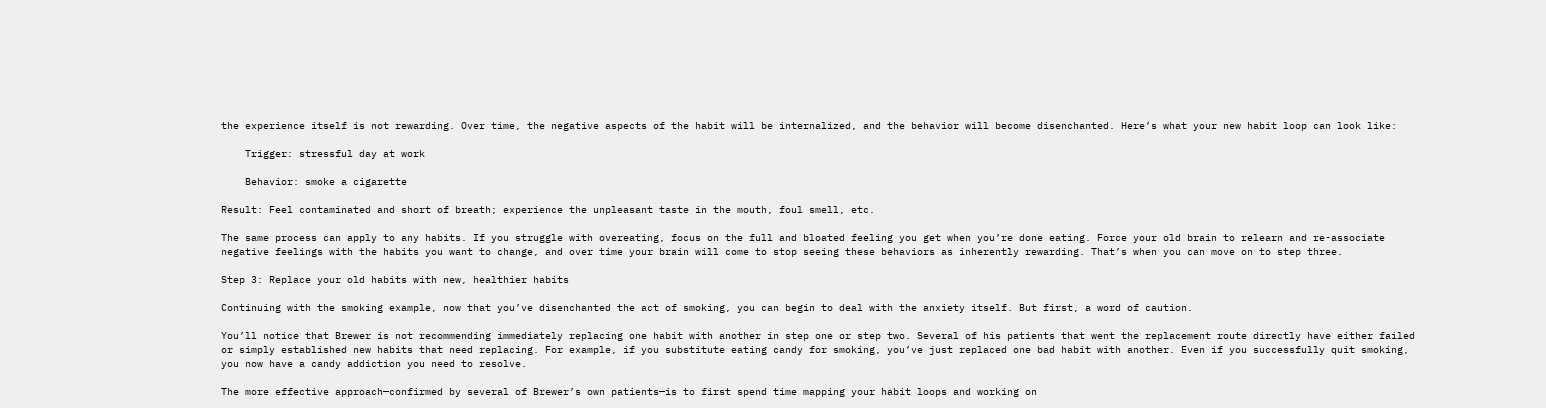the experience itself is not rewarding. Over time, the negative aspects of the habit will be internalized, and the behavior will become disenchanted. Here’s what your new habit loop can look like:

    Trigger: stressful day at work

    Behavior: smoke a cigarette

Result: Feel contaminated and short of breath; experience the unpleasant taste in the mouth, foul smell, etc.

The same process can apply to any habits. If you struggle with overeating, focus on the full and bloated feeling you get when you’re done eating. Force your old brain to relearn and re-associate negative feelings with the habits you want to change, and over time your brain will come to stop seeing these behaviors as inherently rewarding. That’s when you can move on to step three.

Step 3: Replace your old habits with new, healthier habits

Continuing with the smoking example, now that you’ve disenchanted the act of smoking, you can begin to deal with the anxiety itself. But first, a word of caution.

You’ll notice that Brewer is not recommending immediately replacing one habit with another in step one or step two. Several of his patients that went the replacement route directly have either failed or simply established new habits that need replacing. For example, if you substitute eating candy for smoking, you’ve just replaced one bad habit with another. Even if you successfully quit smoking, you now have a candy addiction you need to resolve.

The more effective approach—confirmed by several of Brewer’s own patients—is to first spend time mapping your habit loops and working on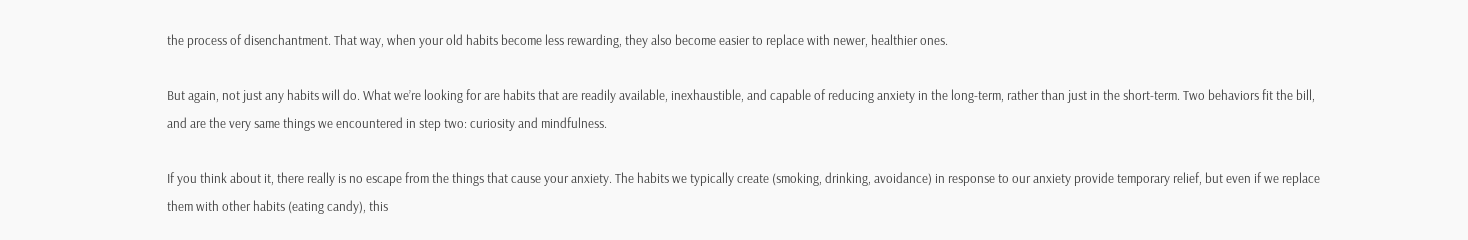the process of disenchantment. That way, when your old habits become less rewarding, they also become easier to replace with newer, healthier ones.

But again, not just any habits will do. What we’re looking for are habits that are readily available, inexhaustible, and capable of reducing anxiety in the long-term, rather than just in the short-term. Two behaviors fit the bill, and are the very same things we encountered in step two: curiosity and mindfulness.

If you think about it, there really is no escape from the things that cause your anxiety. The habits we typically create (smoking, drinking, avoidance) in response to our anxiety provide temporary relief, but even if we replace them with other habits (eating candy), this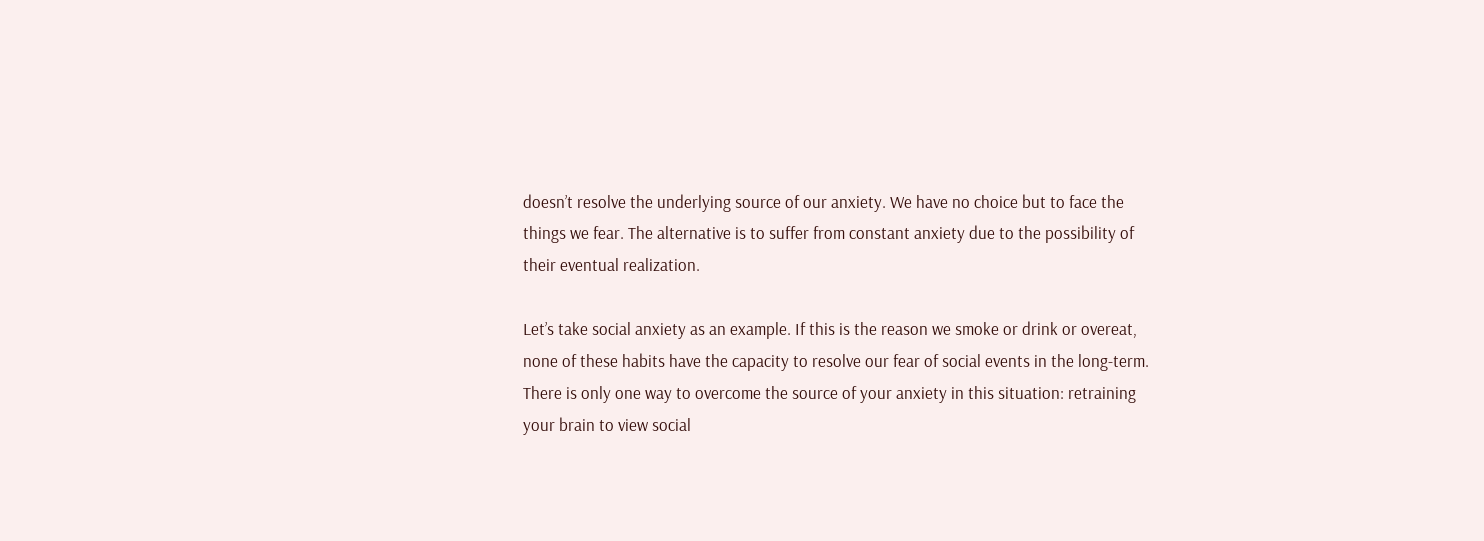doesn’t resolve the underlying source of our anxiety. We have no choice but to face the things we fear. The alternative is to suffer from constant anxiety due to the possibility of their eventual realization.

Let’s take social anxiety as an example. If this is the reason we smoke or drink or overeat, none of these habits have the capacity to resolve our fear of social events in the long-term. There is only one way to overcome the source of your anxiety in this situation: retraining your brain to view social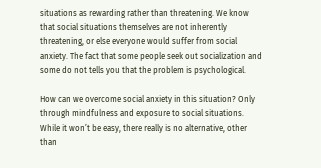situations as rewarding rather than threatening. We know that social situations themselves are not inherently threatening, or else everyone would suffer from social anxiety. The fact that some people seek out socialization and some do not tells you that the problem is psychological.

How can we overcome social anxiety in this situation? Only through mindfulness and exposure to social situations. While it won’t be easy, there really is no alternative, other than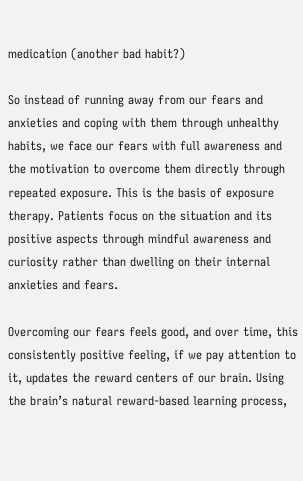medication (another bad habit?)

So instead of running away from our fears and anxieties and coping with them through unhealthy habits, we face our fears with full awareness and the motivation to overcome them directly through repeated exposure. This is the basis of exposure therapy. Patients focus on the situation and its positive aspects through mindful awareness and curiosity rather than dwelling on their internal anxieties and fears.

Overcoming our fears feels good, and over time, this consistently positive feeling, if we pay attention to it, updates the reward centers of our brain. Using the brain’s natural reward-based learning process,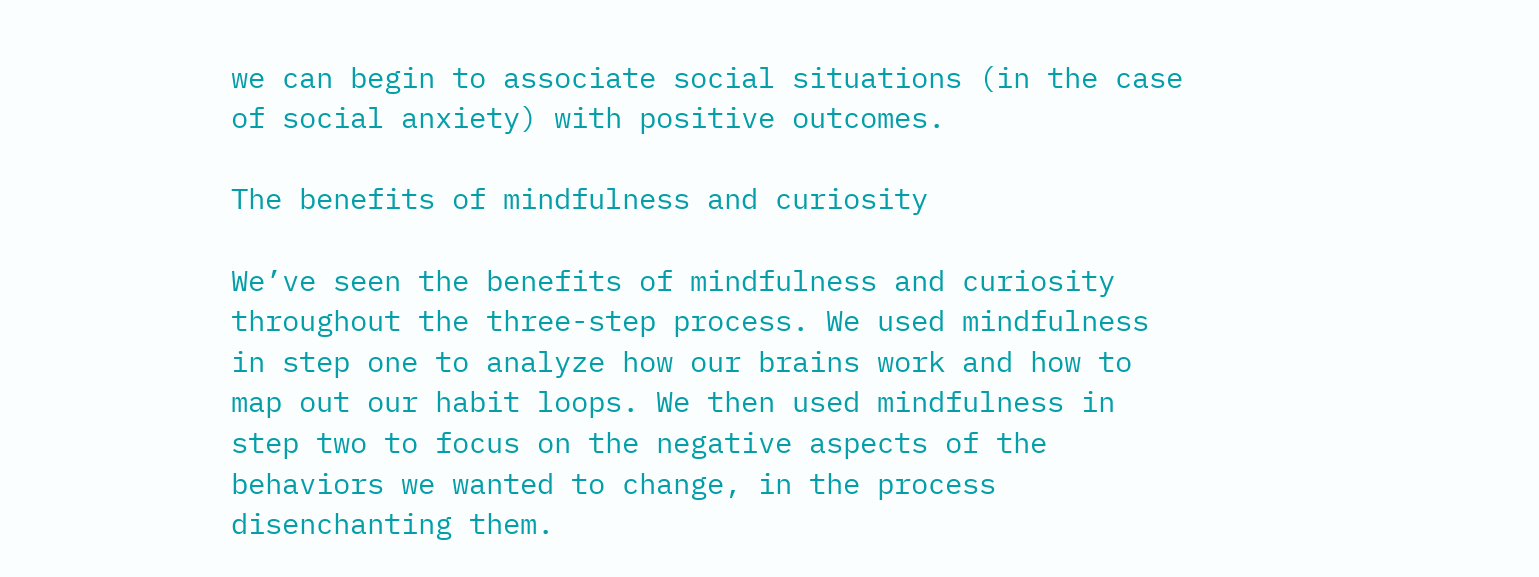we can begin to associate social situations (in the case of social anxiety) with positive outcomes.

The benefits of mindfulness and curiosity

We’ve seen the benefits of mindfulness and curiosity throughout the three-step process. We used mindfulness in step one to analyze how our brains work and how to map out our habit loops. We then used mindfulness in step two to focus on the negative aspects of the behaviors we wanted to change, in the process disenchanting them.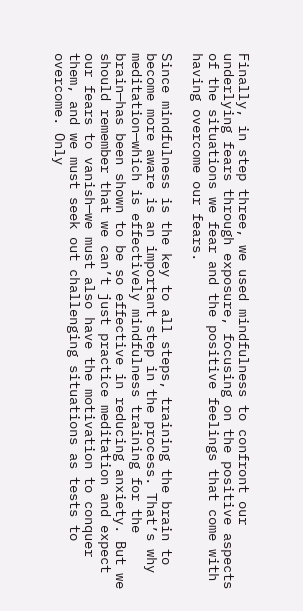Finally, in step three, we used mindfulness to confront our underlying fears through exposure, focusing on the positive aspects of the situations we fear and the positive feelings that come with having overcome our fears.

Since mindfulness is the key to all steps, training the brain to become more aware is an important step in the process. That’s why meditation—which is effectively mindfulness training for the brain—has been shown to be so effective in reducing anxiety. But we should remember that we can’t just practice meditation and expect our fears to vanish—we must also have the motivation to conquer them, and we must seek out challenging situations as tests to overcome. Only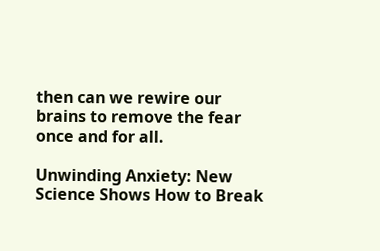then can we rewire our brains to remove the fear once and for all.

Unwinding Anxiety: New Science Shows How to Break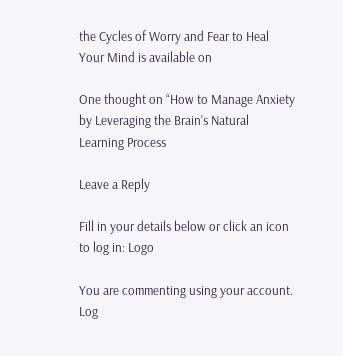the Cycles of Worry and Fear to Heal Your Mind is available on

One thought on “How to Manage Anxiety by Leveraging the Brain’s Natural Learning Process

Leave a Reply

Fill in your details below or click an icon to log in: Logo

You are commenting using your account. Log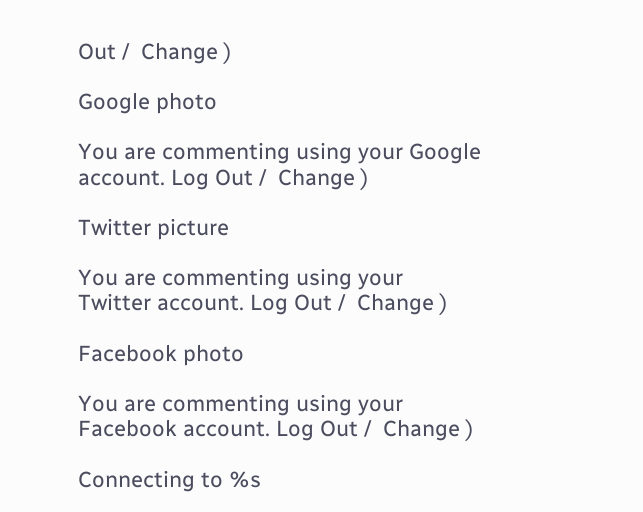Out /  Change )

Google photo

You are commenting using your Google account. Log Out /  Change )

Twitter picture

You are commenting using your Twitter account. Log Out /  Change )

Facebook photo

You are commenting using your Facebook account. Log Out /  Change )

Connecting to %s